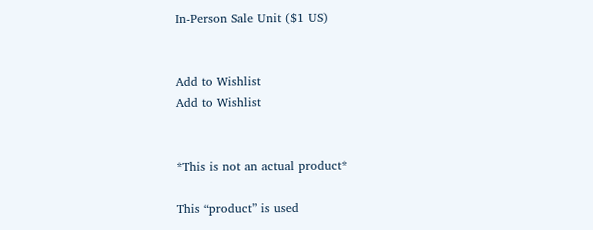In-Person Sale Unit ($1 US)


Add to Wishlist
Add to Wishlist


*This is not an actual product*

This “product” is used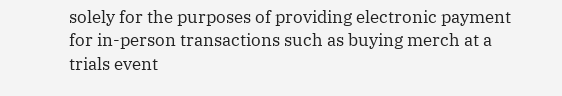solely for the purposes of providing electronic payment for in-person transactions such as buying merch at a trials event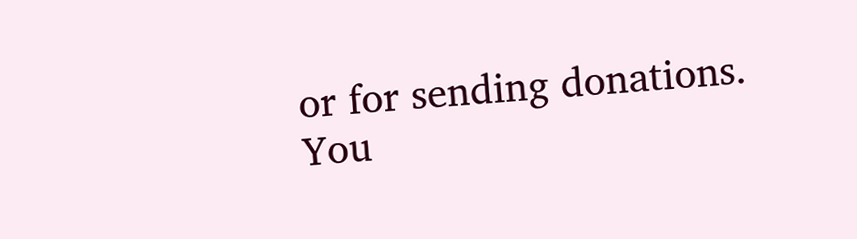or for sending donations. You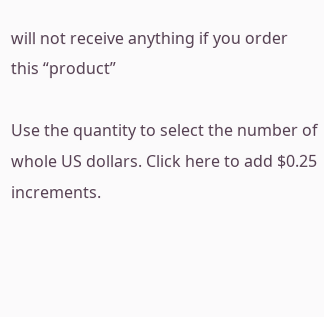will not receive anything if you order this “product”

Use the quantity to select the number of whole US dollars. Click here to add $0.25 increments.